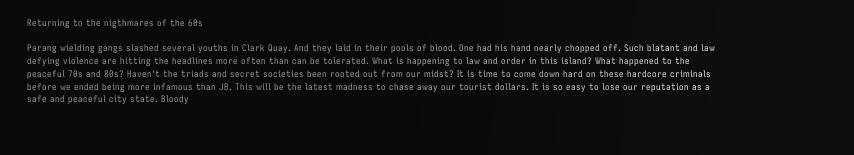Returning to the nigthmares of the 60s

Parang wielding gangs slashed several youths in Clark Quay. And they laid in their pools of blood. One had his hand nearly chopped off. Such blatant and law defying violence are hitting the headlines more often than can be tolerated. What is happening to law and order in this island? What happened to the peaceful 70s and 80s? Haven't the triads and secret societies been rooted out from our midst? It is time to come down hard on these hardcore criminals before we ended being more infamous than JB. This will be the latest madness to chase away our tourist dollars. It is so easy to lose our reputation as a safe and peaceful city state. Bloody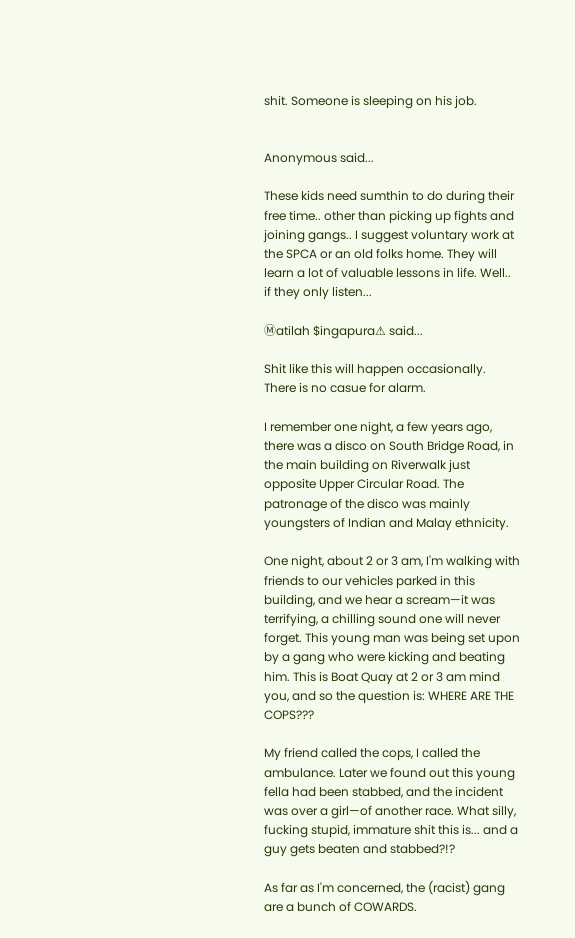shit. Someone is sleeping on his job.


Anonymous said...

These kids need sumthin to do during their free time.. other than picking up fights and joining gangs.. I suggest voluntary work at the SPCA or an old folks home. They will learn a lot of valuable lessons in life. Well.. if they only listen...

Ⓜatilah $ingapura⚠ said...

Shit like this will happen occasionally. There is no casue for alarm.

I remember one night, a few years ago, there was a disco on South Bridge Road, in the main building on Riverwalk just opposite Upper Circular Road. The patronage of the disco was mainly youngsters of Indian and Malay ethnicity.

One night, about 2 or 3 am, I'm walking with friends to our vehicles parked in this building, and we hear a scream—it was terrifying, a chilling sound one will never forget. This young man was being set upon by a gang who were kicking and beating him. This is Boat Quay at 2 or 3 am mind you, and so the question is: WHERE ARE THE COPS???

My friend called the cops, I called the ambulance. Later we found out this young fella had been stabbed, and the incident was over a girl—of another race. What silly, fucking stupid, immature shit this is... and a guy gets beaten and stabbed?!?

As far as I'm concerned, the (racist) gang are a bunch of COWARDS.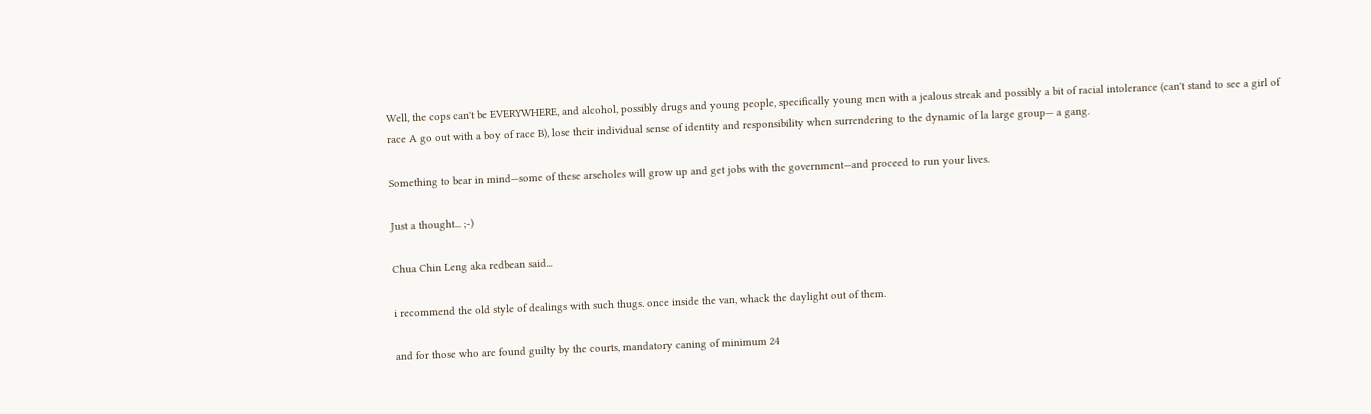Well, the cops can't be EVERYWHERE, and alcohol, possibly drugs and young people, specifically young men with a jealous streak and possibly a bit of racial intolerance (can't stand to see a girl of race A go out with a boy of race B), lose their individual sense of identity and responsibility when surrendering to the dynamic of la large group— a gang.

Something to bear in mind—some of these arseholes will grow up and get jobs with the government—and proceed to run your lives.

Just a thought... ;-)

Chua Chin Leng aka redbean said...

i recommend the old style of dealings with such thugs. once inside the van, whack the daylight out of them.

and for those who are found guilty by the courts, mandatory caning of minimum 24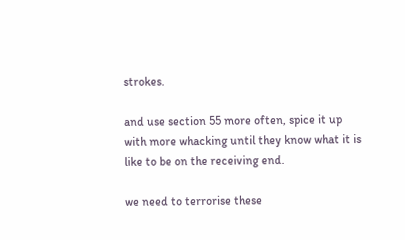strokes.

and use section 55 more often, spice it up with more whacking until they know what it is like to be on the receiving end.

we need to terrorise these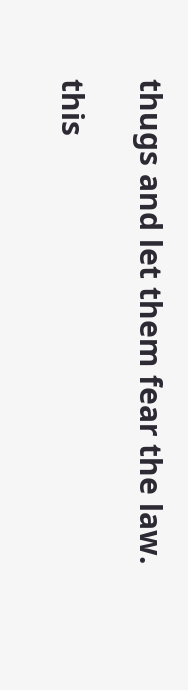thugs and let them fear the law.

this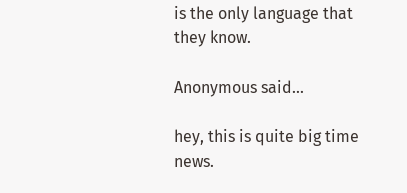is the only language that they know.

Anonymous said...

hey, this is quite big time news.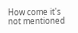How come it's not mentioned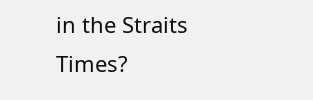in the Straits Times?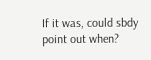If it was, could sbdy point out when?